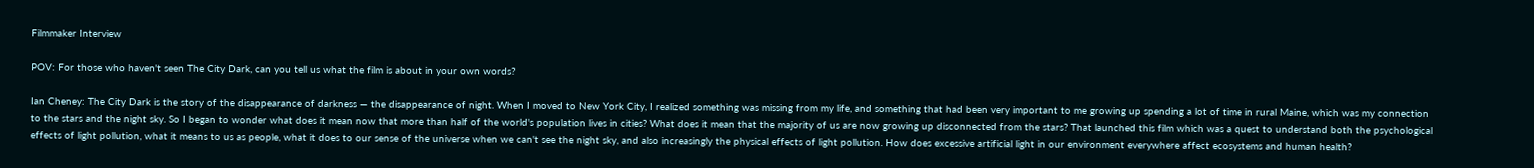Filmmaker Interview

POV: For those who haven't seen The City Dark, can you tell us what the film is about in your own words?

Ian Cheney: The City Dark is the story of the disappearance of darkness — the disappearance of night. When I moved to New York City, I realized something was missing from my life, and something that had been very important to me growing up spending a lot of time in rural Maine, which was my connection to the stars and the night sky. So I began to wonder what does it mean now that more than half of the world's population lives in cities? What does it mean that the majority of us are now growing up disconnected from the stars? That launched this film which was a quest to understand both the psychological effects of light pollution, what it means to us as people, what it does to our sense of the universe when we can't see the night sky, and also increasingly the physical effects of light pollution. How does excessive artificial light in our environment everywhere affect ecosystems and human health?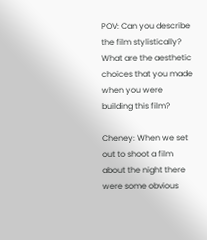POV: Can you describe the film stylistically? What are the aesthetic choices that you made when you were building this film?

Cheney: When we set out to shoot a film about the night there were some obvious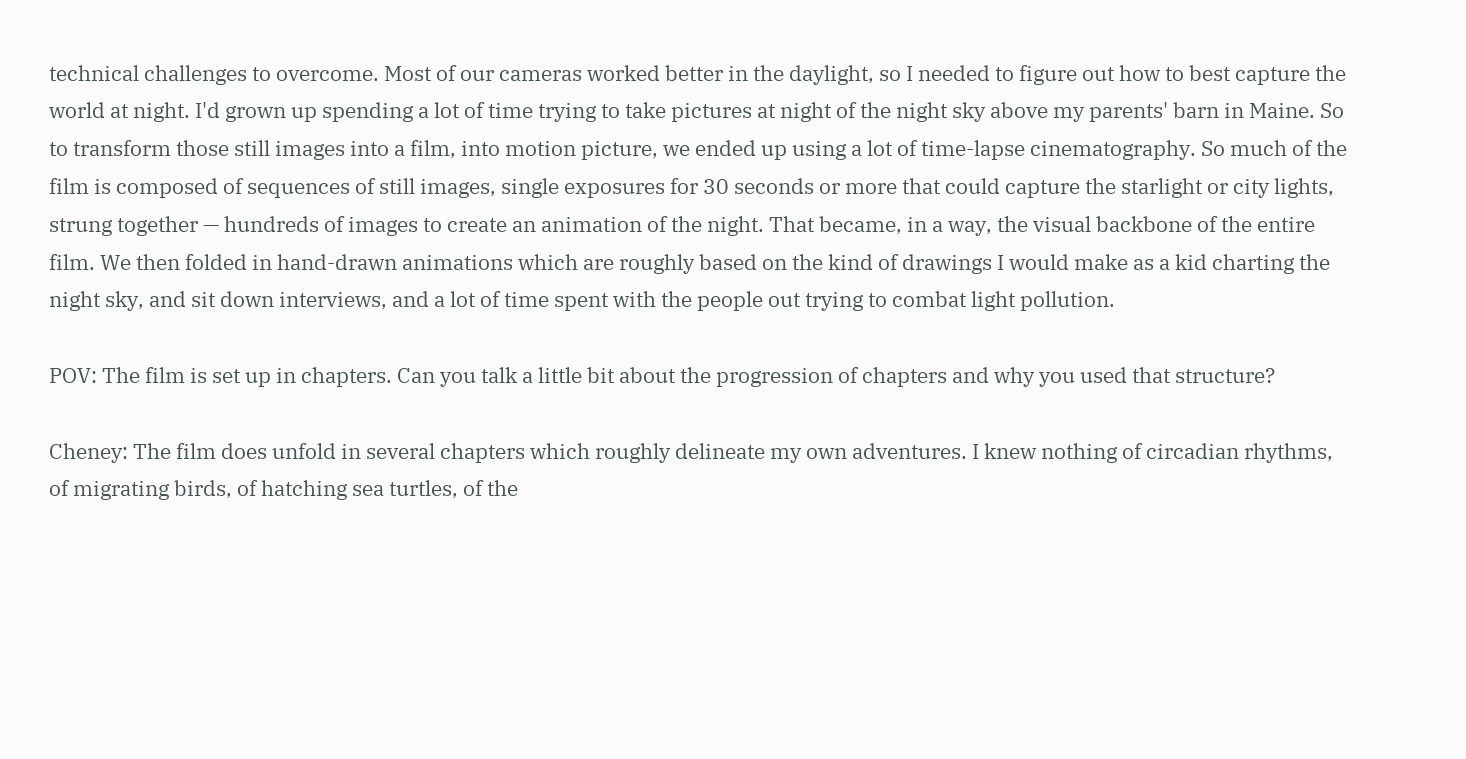technical challenges to overcome. Most of our cameras worked better in the daylight, so I needed to figure out how to best capture the world at night. I'd grown up spending a lot of time trying to take pictures at night of the night sky above my parents' barn in Maine. So to transform those still images into a film, into motion picture, we ended up using a lot of time-lapse cinematography. So much of the film is composed of sequences of still images, single exposures for 30 seconds or more that could capture the starlight or city lights, strung together — hundreds of images to create an animation of the night. That became, in a way, the visual backbone of the entire film. We then folded in hand-drawn animations which are roughly based on the kind of drawings I would make as a kid charting the night sky, and sit down interviews, and a lot of time spent with the people out trying to combat light pollution.

POV: The film is set up in chapters. Can you talk a little bit about the progression of chapters and why you used that structure?

Cheney: The film does unfold in several chapters which roughly delineate my own adventures. I knew nothing of circadian rhythms, of migrating birds, of hatching sea turtles, of the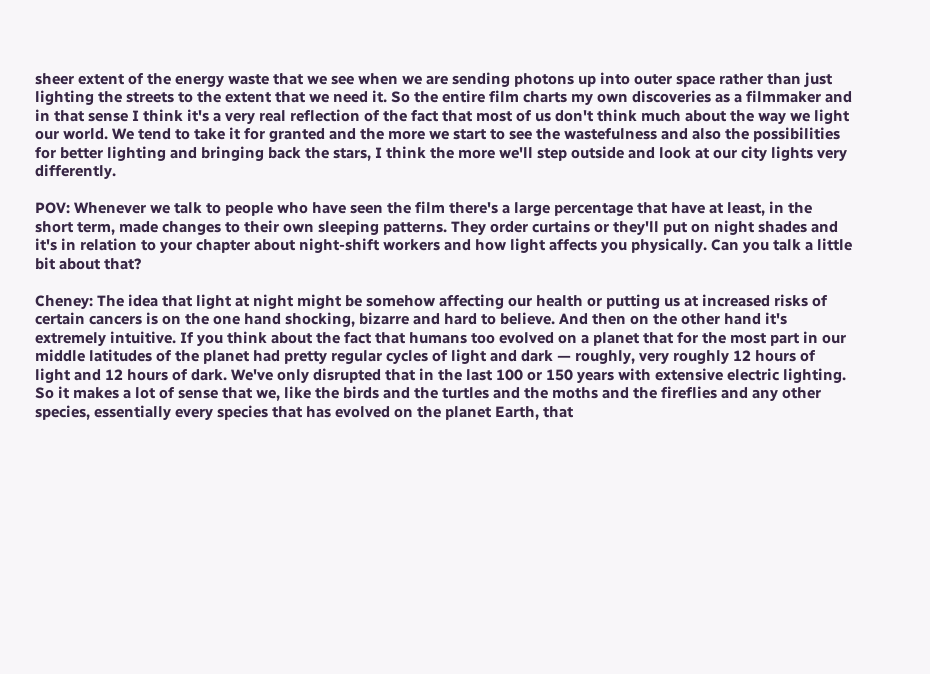sheer extent of the energy waste that we see when we are sending photons up into outer space rather than just lighting the streets to the extent that we need it. So the entire film charts my own discoveries as a filmmaker and in that sense I think it's a very real reflection of the fact that most of us don't think much about the way we light our world. We tend to take it for granted and the more we start to see the wastefulness and also the possibilities for better lighting and bringing back the stars, I think the more we'll step outside and look at our city lights very differently.

POV: Whenever we talk to people who have seen the film there's a large percentage that have at least, in the short term, made changes to their own sleeping patterns. They order curtains or they'll put on night shades and it's in relation to your chapter about night-shift workers and how light affects you physically. Can you talk a little bit about that?

Cheney: The idea that light at night might be somehow affecting our health or putting us at increased risks of certain cancers is on the one hand shocking, bizarre and hard to believe. And then on the other hand it's extremely intuitive. If you think about the fact that humans too evolved on a planet that for the most part in our middle latitudes of the planet had pretty regular cycles of light and dark — roughly, very roughly 12 hours of light and 12 hours of dark. We've only disrupted that in the last 100 or 150 years with extensive electric lighting. So it makes a lot of sense that we, like the birds and the turtles and the moths and the fireflies and any other species, essentially every species that has evolved on the planet Earth, that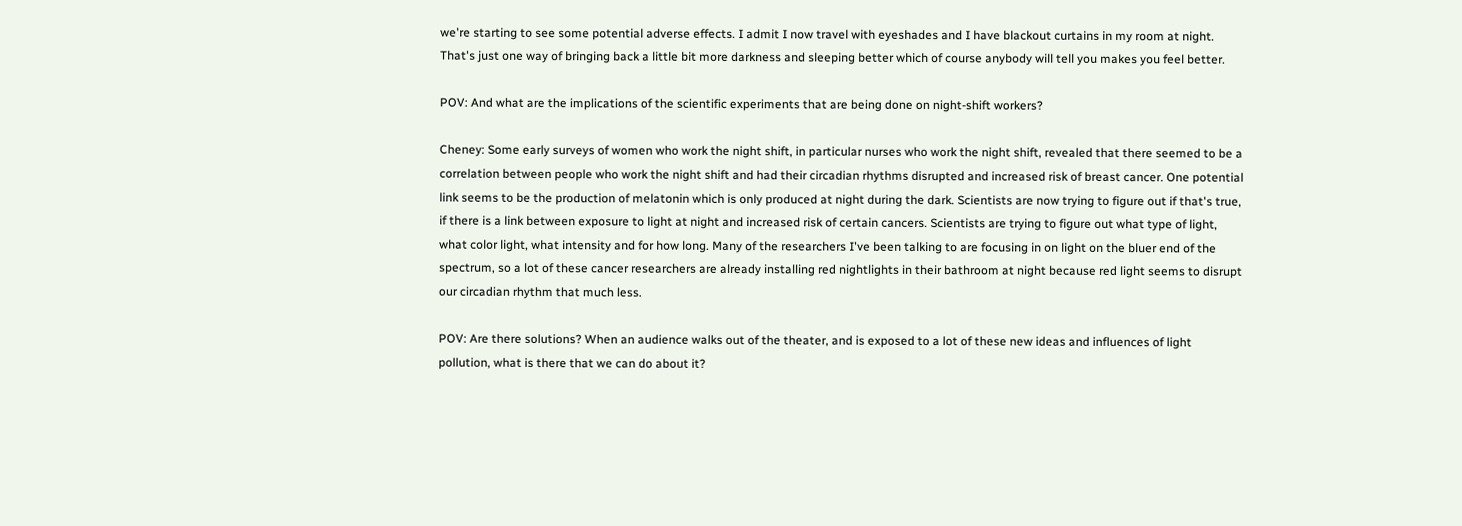we're starting to see some potential adverse effects. I admit I now travel with eyeshades and I have blackout curtains in my room at night. That's just one way of bringing back a little bit more darkness and sleeping better which of course anybody will tell you makes you feel better.

POV: And what are the implications of the scientific experiments that are being done on night-shift workers?

Cheney: Some early surveys of women who work the night shift, in particular nurses who work the night shift, revealed that there seemed to be a correlation between people who work the night shift and had their circadian rhythms disrupted and increased risk of breast cancer. One potential link seems to be the production of melatonin which is only produced at night during the dark. Scientists are now trying to figure out if that's true, if there is a link between exposure to light at night and increased risk of certain cancers. Scientists are trying to figure out what type of light, what color light, what intensity and for how long. Many of the researchers I've been talking to are focusing in on light on the bluer end of the spectrum, so a lot of these cancer researchers are already installing red nightlights in their bathroom at night because red light seems to disrupt our circadian rhythm that much less.

POV: Are there solutions? When an audience walks out of the theater, and is exposed to a lot of these new ideas and influences of light pollution, what is there that we can do about it?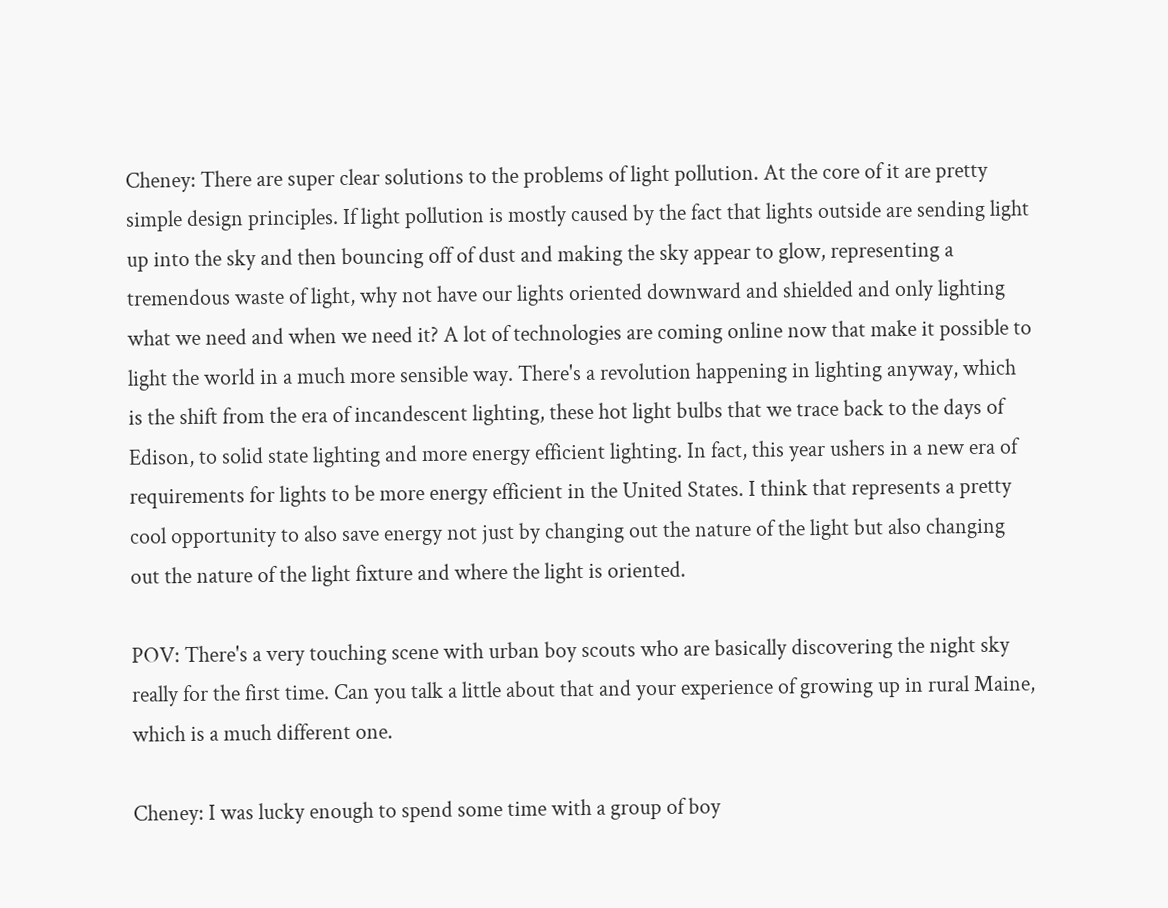Cheney: There are super clear solutions to the problems of light pollution. At the core of it are pretty simple design principles. If light pollution is mostly caused by the fact that lights outside are sending light up into the sky and then bouncing off of dust and making the sky appear to glow, representing a tremendous waste of light, why not have our lights oriented downward and shielded and only lighting what we need and when we need it? A lot of technologies are coming online now that make it possible to light the world in a much more sensible way. There's a revolution happening in lighting anyway, which is the shift from the era of incandescent lighting, these hot light bulbs that we trace back to the days of Edison, to solid state lighting and more energy efficient lighting. In fact, this year ushers in a new era of requirements for lights to be more energy efficient in the United States. I think that represents a pretty cool opportunity to also save energy not just by changing out the nature of the light but also changing out the nature of the light fixture and where the light is oriented.

POV: There's a very touching scene with urban boy scouts who are basically discovering the night sky really for the first time. Can you talk a little about that and your experience of growing up in rural Maine, which is a much different one.

Cheney: I was lucky enough to spend some time with a group of boy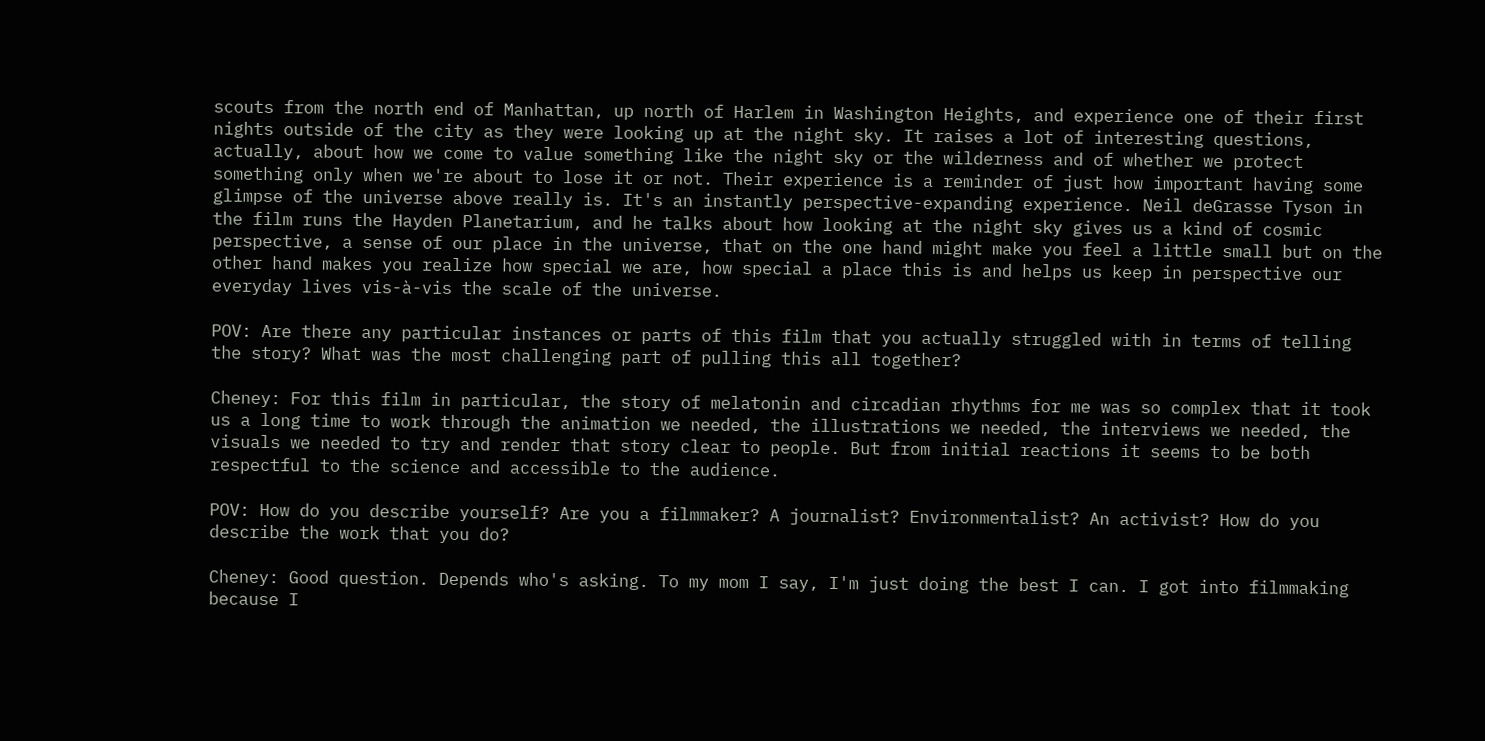scouts from the north end of Manhattan, up north of Harlem in Washington Heights, and experience one of their first nights outside of the city as they were looking up at the night sky. It raises a lot of interesting questions, actually, about how we come to value something like the night sky or the wilderness and of whether we protect something only when we're about to lose it or not. Their experience is a reminder of just how important having some glimpse of the universe above really is. It's an instantly perspective-expanding experience. Neil deGrasse Tyson in the film runs the Hayden Planetarium, and he talks about how looking at the night sky gives us a kind of cosmic perspective, a sense of our place in the universe, that on the one hand might make you feel a little small but on the other hand makes you realize how special we are, how special a place this is and helps us keep in perspective our everyday lives vis-à-vis the scale of the universe.

POV: Are there any particular instances or parts of this film that you actually struggled with in terms of telling the story? What was the most challenging part of pulling this all together?

Cheney: For this film in particular, the story of melatonin and circadian rhythms for me was so complex that it took us a long time to work through the animation we needed, the illustrations we needed, the interviews we needed, the visuals we needed to try and render that story clear to people. But from initial reactions it seems to be both respectful to the science and accessible to the audience.

POV: How do you describe yourself? Are you a filmmaker? A journalist? Environmentalist? An activist? How do you describe the work that you do?

Cheney: Good question. Depends who's asking. To my mom I say, I'm just doing the best I can. I got into filmmaking because I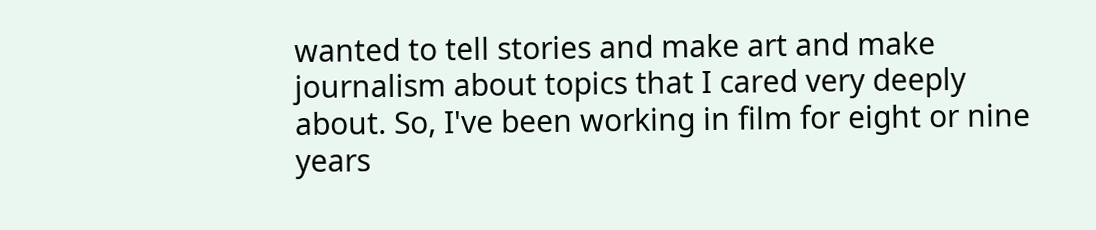wanted to tell stories and make art and make journalism about topics that I cared very deeply about. So, I've been working in film for eight or nine years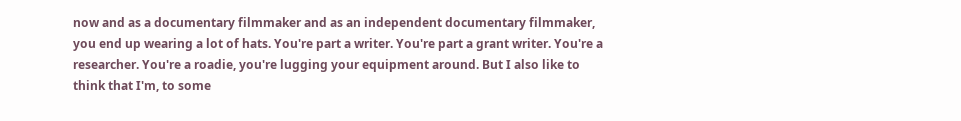now and as a documentary filmmaker and as an independent documentary filmmaker, you end up wearing a lot of hats. You're part a writer. You're part a grant writer. You're a researcher. You're a roadie, you're lugging your equipment around. But I also like to think that I'm, to some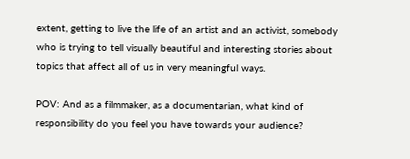extent, getting to live the life of an artist and an activist, somebody who is trying to tell visually beautiful and interesting stories about topics that affect all of us in very meaningful ways.

POV: And as a filmmaker, as a documentarian, what kind of responsibility do you feel you have towards your audience?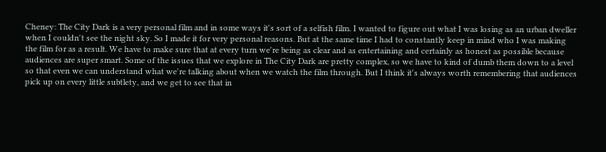Cheney: The City Dark is a very personal film and in some ways it's sort of a selfish film. I wanted to figure out what I was losing as an urban dweller when I couldn't see the night sky. So I made it for very personal reasons. But at the same time I had to constantly keep in mind who I was making the film for as a result. We have to make sure that at every turn we're being as clear and as entertaining and certainly as honest as possible because audiences are super smart. Some of the issues that we explore in The City Dark are pretty complex, so we have to kind of dumb them down to a level so that even we can understand what we're talking about when we watch the film through. But I think it's always worth remembering that audiences pick up on every little subtlety, and we get to see that in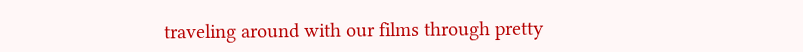traveling around with our films through pretty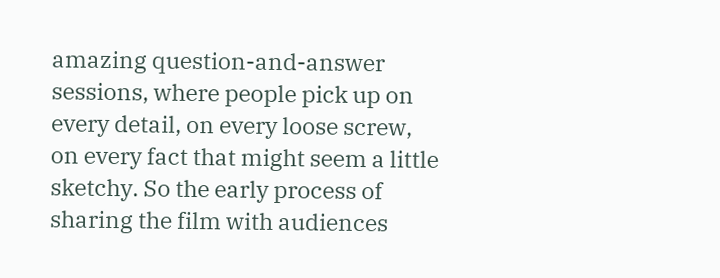amazing question-and-answer sessions, where people pick up on every detail, on every loose screw, on every fact that might seem a little sketchy. So the early process of sharing the film with audiences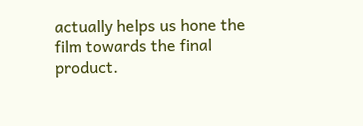actually helps us hone the film towards the final product.